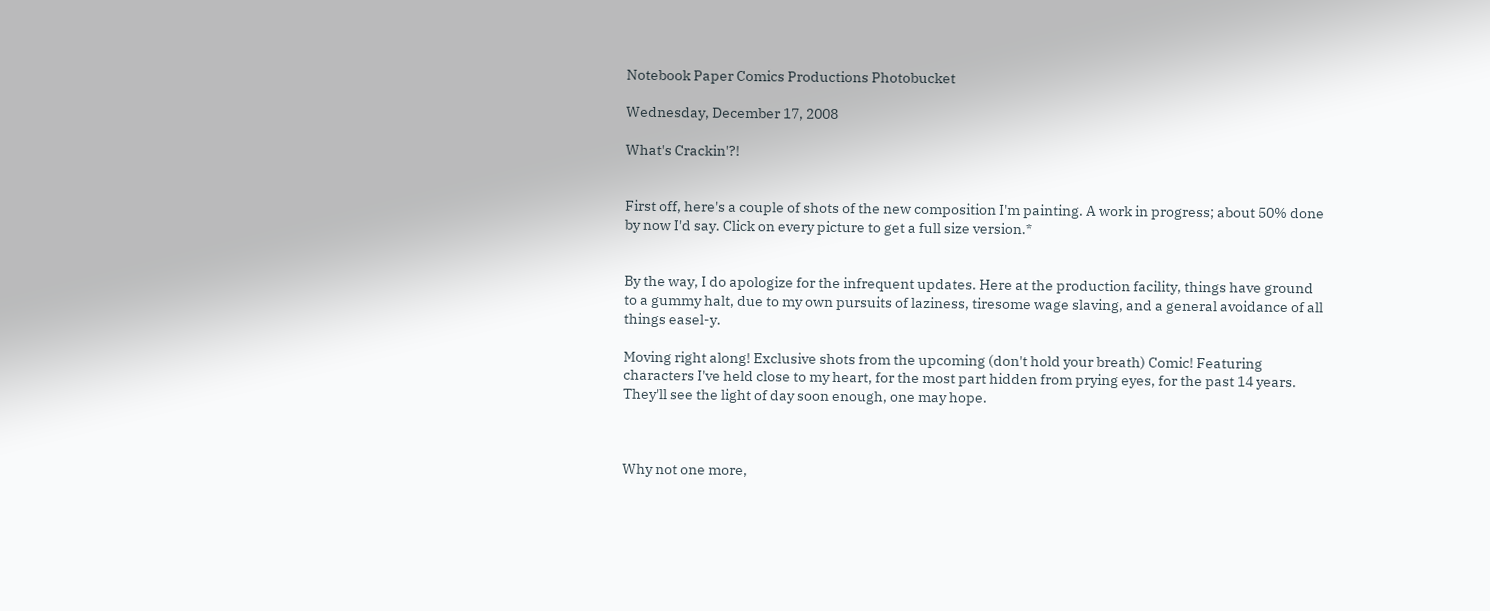Notebook Paper Comics Productions Photobucket

Wednesday, December 17, 2008

What's Crackin'?!


First off, here's a couple of shots of the new composition I'm painting. A work in progress; about 50% done by now I'd say. Click on every picture to get a full size version.*


By the way, I do apologize for the infrequent updates. Here at the production facility, things have ground to a gummy halt, due to my own pursuits of laziness, tiresome wage slaving, and a general avoidance of all things easel-y.

Moving right along! Exclusive shots from the upcoming (don't hold your breath) Comic! Featuring characters I've held close to my heart, for the most part hidden from prying eyes, for the past 14 years. They'll see the light of day soon enough, one may hope.



Why not one more,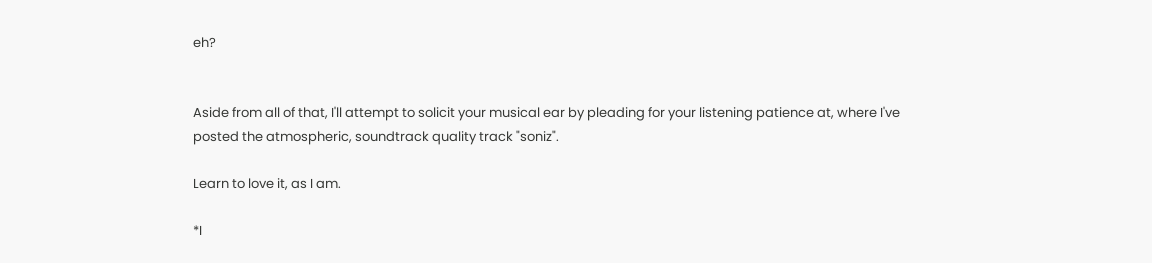eh?


Aside from all of that, I'll attempt to solicit your musical ear by pleading for your listening patience at, where I've posted the atmospheric, soundtrack quality track "soniz".

Learn to love it, as I am.

*I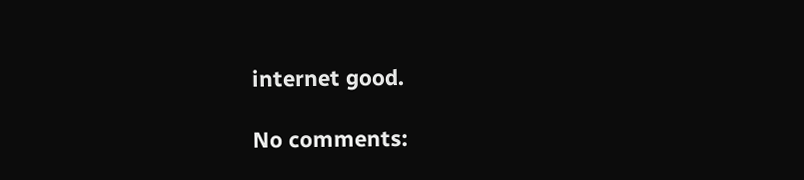internet good.

No comments: